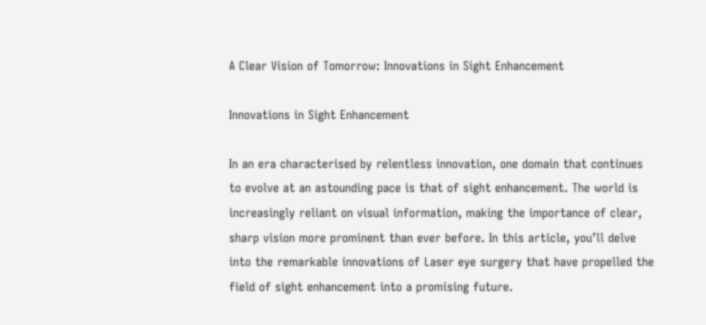A Clear Vision of Tomorrow: Innovations in Sight Enhancement

Innovations in Sight Enhancement

In an era characterised by relentless innovation, one domain that continues to evolve at an astounding pace is that of sight enhancement. The world is increasingly reliant on visual information, making the importance of clear, sharp vision more prominent than ever before. In this article, you’ll delve into the remarkable innovations of Laser eye surgery that have propelled the field of sight enhancement into a promising future.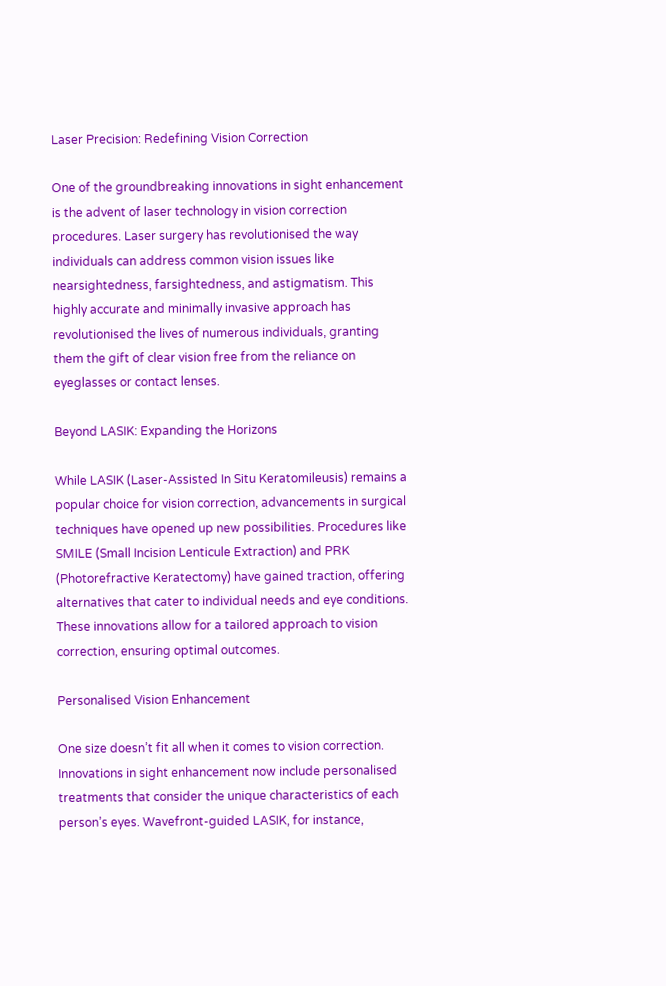Laser Precision: Redefining Vision Correction

One of the groundbreaking innovations in sight enhancement is the advent of laser technology in vision correction procedures. Laser surgery has revolutionised the way individuals can address common vision issues like nearsightedness, farsightedness, and astigmatism. This highly accurate and minimally invasive approach has revolutionised the lives of numerous individuals, granting them the gift of clear vision free from the reliance on eyeglasses or contact lenses.

Beyond LASIK: Expanding the Horizons

While LASIK (Laser-Assisted In Situ Keratomileusis) remains a popular choice for vision correction, advancements in surgical techniques have opened up new possibilities. Procedures like SMILE (Small Incision Lenticule Extraction) and PRK (Photorefractive Keratectomy) have gained traction, offering alternatives that cater to individual needs and eye conditions. These innovations allow for a tailored approach to vision correction, ensuring optimal outcomes.

Personalised Vision Enhancement

One size doesn’t fit all when it comes to vision correction. Innovations in sight enhancement now include personalised treatments that consider the unique characteristics of each person’s eyes. Wavefront-guided LASIK, for instance,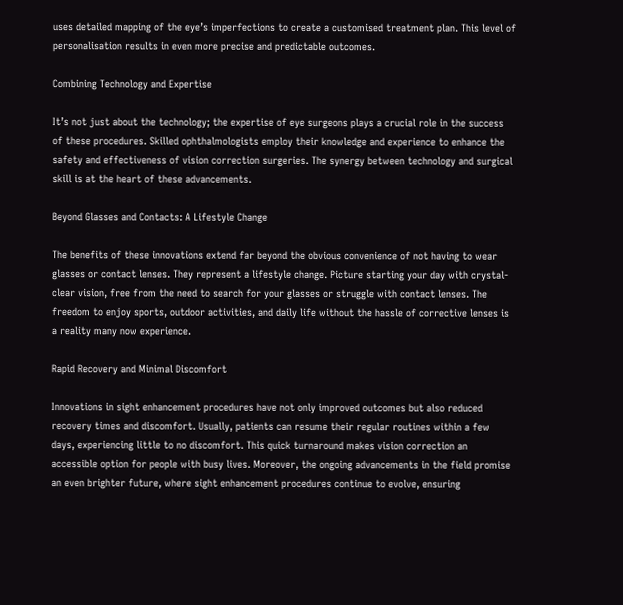uses detailed mapping of the eye’s imperfections to create a customised treatment plan. This level of personalisation results in even more precise and predictable outcomes.

Combining Technology and Expertise

It’s not just about the technology; the expertise of eye surgeons plays a crucial role in the success of these procedures. Skilled ophthalmologists employ their knowledge and experience to enhance the safety and effectiveness of vision correction surgeries. The synergy between technology and surgical skill is at the heart of these advancements.

Beyond Glasses and Contacts: A Lifestyle Change

The benefits of these innovations extend far beyond the obvious convenience of not having to wear glasses or contact lenses. They represent a lifestyle change. Picture starting your day with crystal-clear vision, free from the need to search for your glasses or struggle with contact lenses. The freedom to enjoy sports, outdoor activities, and daily life without the hassle of corrective lenses is a reality many now experience.

Rapid Recovery and Minimal Discomfort

Innovations in sight enhancement procedures have not only improved outcomes but also reduced recovery times and discomfort. Usually, patients can resume their regular routines within a few days, experiencing little to no discomfort. This quick turnaround makes vision correction an accessible option for people with busy lives. Moreover, the ongoing advancements in the field promise an even brighter future, where sight enhancement procedures continue to evolve, ensuring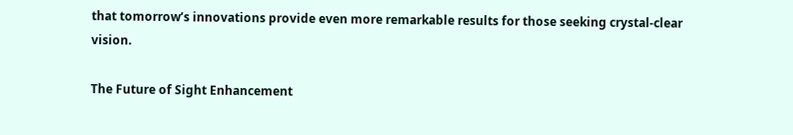that tomorrow’s innovations provide even more remarkable results for those seeking crystal-clear vision.

The Future of Sight Enhancement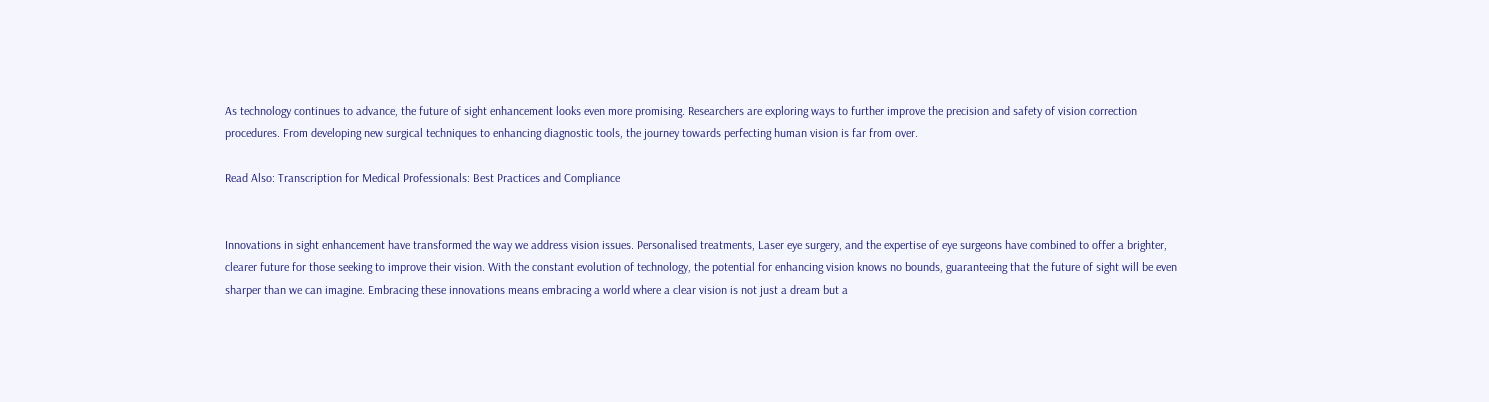As technology continues to advance, the future of sight enhancement looks even more promising. Researchers are exploring ways to further improve the precision and safety of vision correction procedures. From developing new surgical techniques to enhancing diagnostic tools, the journey towards perfecting human vision is far from over.

Read Also: Transcription for Medical Professionals: Best Practices and Compliance


Innovations in sight enhancement have transformed the way we address vision issues. Personalised treatments, Laser eye surgery, and the expertise of eye surgeons have combined to offer a brighter, clearer future for those seeking to improve their vision. With the constant evolution of technology, the potential for enhancing vision knows no bounds, guaranteeing that the future of sight will be even sharper than we can imagine. Embracing these innovations means embracing a world where a clear vision is not just a dream but a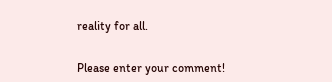reality for all.


Please enter your comment!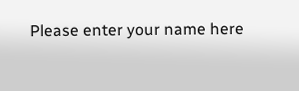Please enter your name here